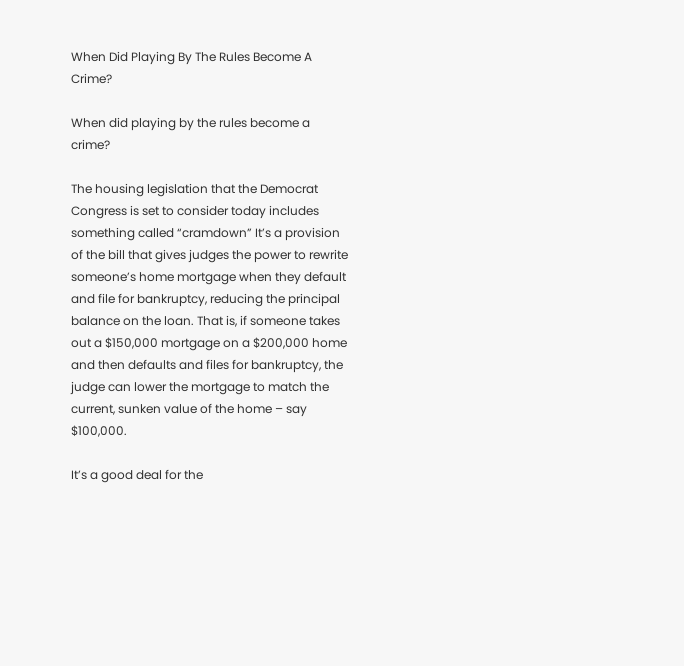When Did Playing By The Rules Become A Crime?

When did playing by the rules become a crime?

The housing legislation that the Democrat Congress is set to consider today includes something called “cramdown” It’s a provision of the bill that gives judges the power to rewrite someone’s home mortgage when they default and file for bankruptcy, reducing the principal balance on the loan. That is, if someone takes out a $150,000 mortgage on a $200,000 home and then defaults and files for bankruptcy, the judge can lower the mortgage to match the current, sunken value of the home – say $100,000.

It’s a good deal for the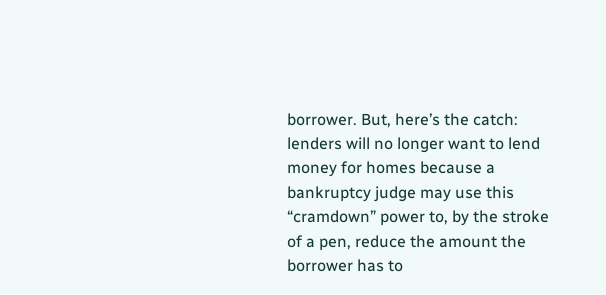borrower. But, here’s the catch: lenders will no longer want to lend money for homes because a bankruptcy judge may use this “cramdown” power to, by the stroke of a pen, reduce the amount the borrower has to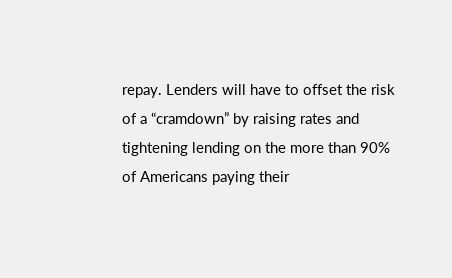repay. Lenders will have to offset the risk of a “cramdown” by raising rates and tightening lending on the more than 90% of Americans paying their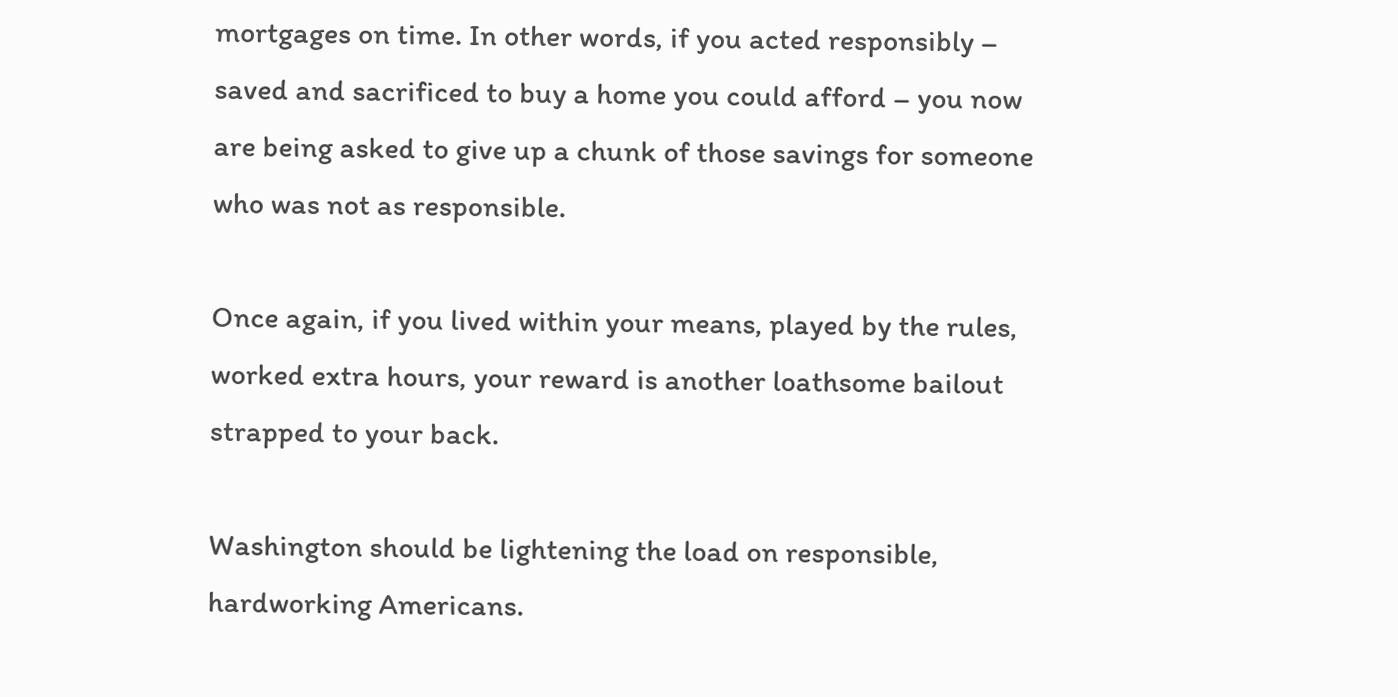mortgages on time. In other words, if you acted responsibly – saved and sacrificed to buy a home you could afford – you now are being asked to give up a chunk of those savings for someone who was not as responsible.

Once again, if you lived within your means, played by the rules, worked extra hours, your reward is another loathsome bailout strapped to your back.

Washington should be lightening the load on responsible, hardworking Americans.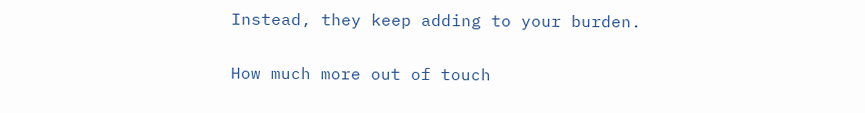Instead, they keep adding to your burden.

How much more out of touch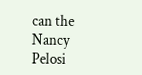can the Nancy Pelosi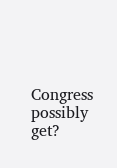Congress possibly get?